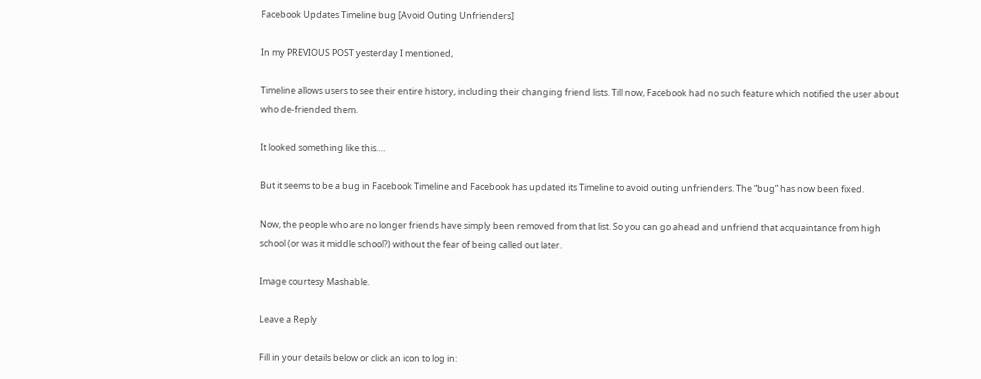Facebook Updates Timeline bug [Avoid Outing Unfrienders]

In my PREVIOUS POST yesterday I mentioned,

Timeline allows users to see their entire history, including their changing friend lists. Till now, Facebook had no such feature which notified the user about who de-friended them.

It looked something like this….

But it seems to be a bug in Facebook Timeline and Facebook has updated its Timeline to avoid outing unfrienders. The “bug” has now been fixed.

Now, the people who are no longer friends have simply been removed from that list. So you can go ahead and unfriend that acquaintance from high school (or was it middle school?) without the fear of being called out later.

Image courtesy Mashable.

Leave a Reply

Fill in your details below or click an icon to log in: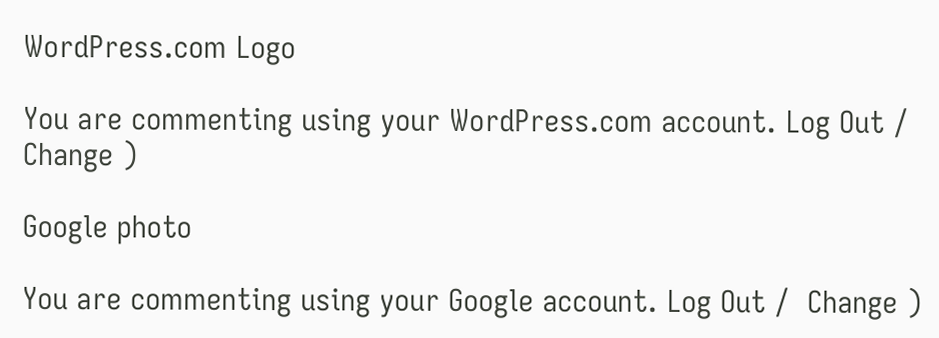WordPress.com Logo

You are commenting using your WordPress.com account. Log Out /  Change )

Google photo

You are commenting using your Google account. Log Out /  Change )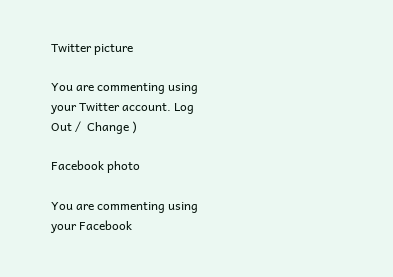Twitter picture

You are commenting using your Twitter account. Log Out /  Change )

Facebook photo

You are commenting using your Facebook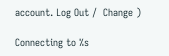account. Log Out /  Change )

Connecting to %s